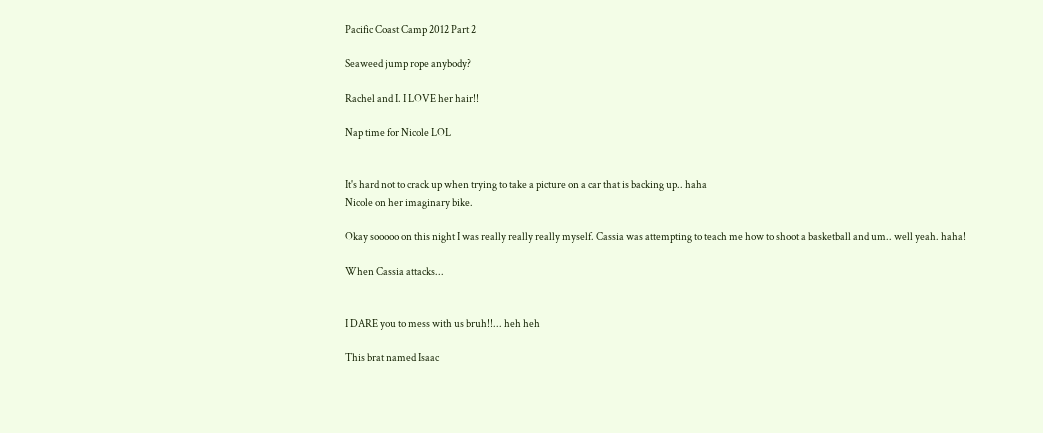Pacific Coast Camp 2012 Part 2

Seaweed jump rope anybody?

Rachel and I. I LOVE her hair!!

Nap time for Nicole LOL


It's hard not to crack up when trying to take a picture on a car that is backing up.. haha
Nicole on her imaginary bike.

Okay sooooo on this night I was really really really myself. Cassia was attempting to teach me how to shoot a basketball and um.. well yeah. haha!

When Cassia attacks...


I DARE you to mess with us bruh!!... heh heh

This brat named Isaac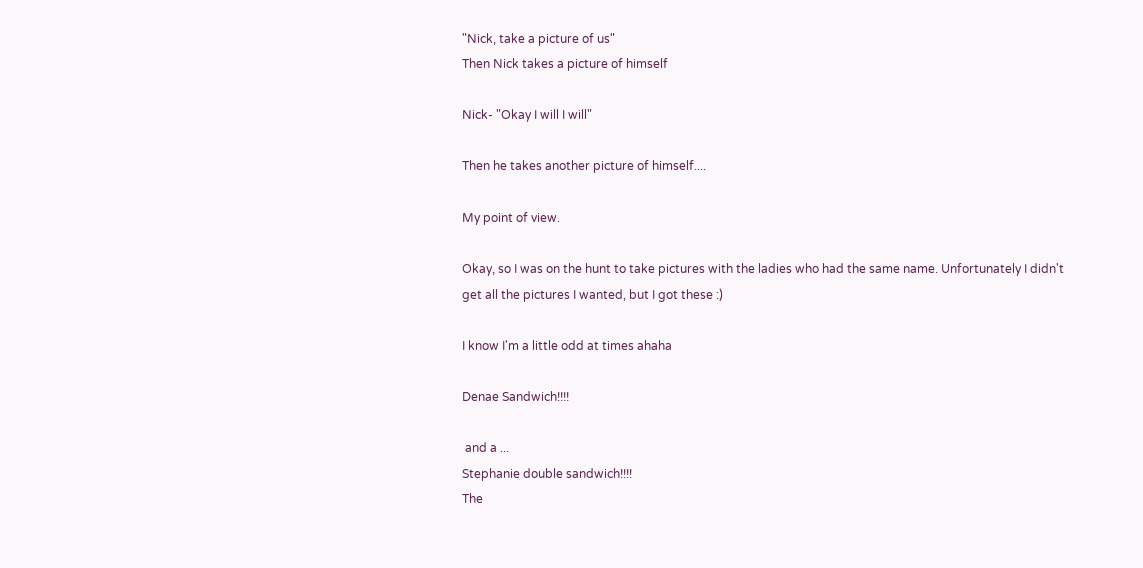"Nick, take a picture of us"
Then Nick takes a picture of himself

Nick- "Okay I will I will"

Then he takes another picture of himself....

My point of view.

Okay, so I was on the hunt to take pictures with the ladies who had the same name. Unfortunately I didn't get all the pictures I wanted, but I got these :)

I know I'm a little odd at times ahaha

Denae Sandwich!!!!

 and a ...
Stephanie double sandwich!!!!
The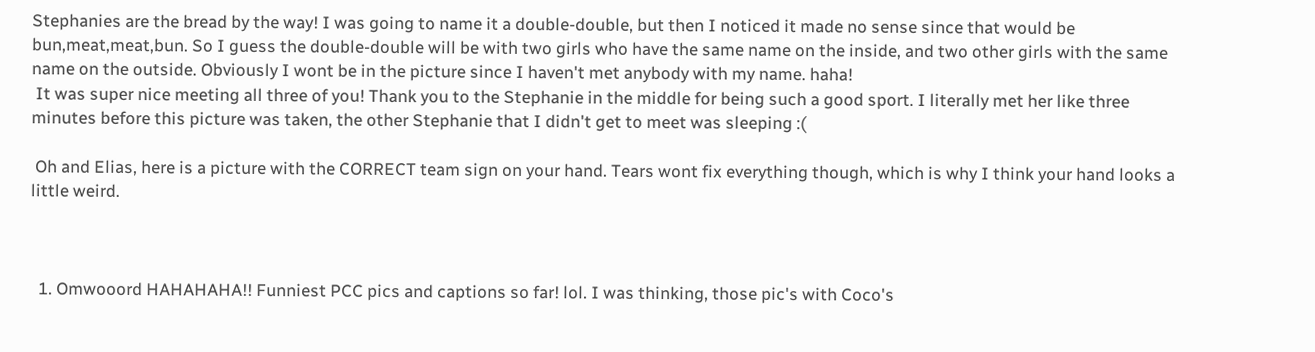Stephanies are the bread by the way! I was going to name it a double-double, but then I noticed it made no sense since that would be bun,meat,meat,bun. So I guess the double-double will be with two girls who have the same name on the inside, and two other girls with the same name on the outside. Obviously I wont be in the picture since I haven't met anybody with my name. haha!
 It was super nice meeting all three of you! Thank you to the Stephanie in the middle for being such a good sport. I literally met her like three minutes before this picture was taken, the other Stephanie that I didn't get to meet was sleeping :(

 Oh and Elias, here is a picture with the CORRECT team sign on your hand. Tears wont fix everything though, which is why I think your hand looks a little weird.



  1. Omwooord HAHAHAHA!! Funniest PCC pics and captions so far! lol. I was thinking, those pic's with Coco's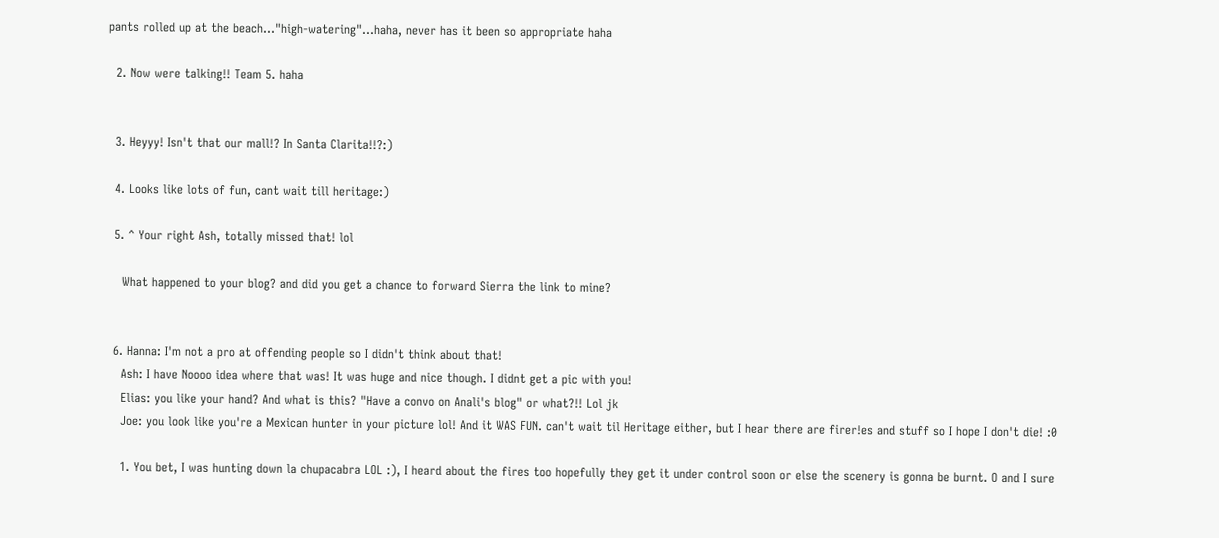pants rolled up at the beach..."high-watering"...haha, never has it been so appropriate haha

  2. Now were talking!! Team 5. haha


  3. Heyyy! Isn't that our mall!? In Santa Clarita!!?:)

  4. Looks like lots of fun, cant wait till heritage:)

  5. ^ Your right Ash, totally missed that! lol

    What happened to your blog? and did you get a chance to forward Sierra the link to mine?


  6. Hanna: I'm not a pro at offending people so I didn't think about that!
    Ash: I have Noooo idea where that was! It was huge and nice though. I didnt get a pic with you!
    Elias: you like your hand? And what is this? "Have a convo on Anali's blog" or what?!! Lol jk
    Joe: you look like you're a Mexican hunter in your picture lol! And it WAS FUN. can't wait til Heritage either, but I hear there are firer!es and stuff so I hope I don't die! :0

    1. You bet, I was hunting down la chupacabra LOL :), I heard about the fires too hopefully they get it under control soon or else the scenery is gonna be burnt. O and I sure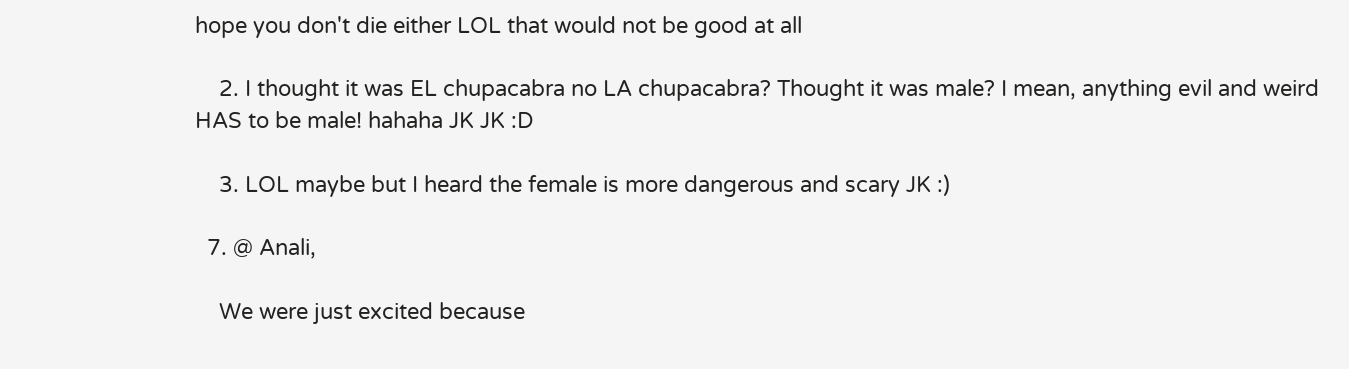hope you don't die either LOL that would not be good at all

    2. I thought it was EL chupacabra no LA chupacabra? Thought it was male? I mean, anything evil and weird HAS to be male! hahaha JK JK :D

    3. LOL maybe but I heard the female is more dangerous and scary JK :)

  7. @ Anali,

    We were just excited because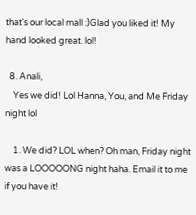that's our local mall :)Glad you liked it! My hand looked great. lol!

  8. Anali,
    Yes we did! Lol Hanna, You, and Me Friday night lol

    1. We did? LOL when? Oh man, Friday night was a LOOOOONG night haha. Email it to me if you have it!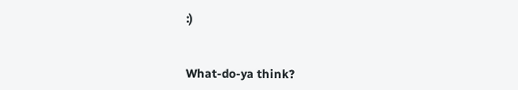:)


What-do-ya think?